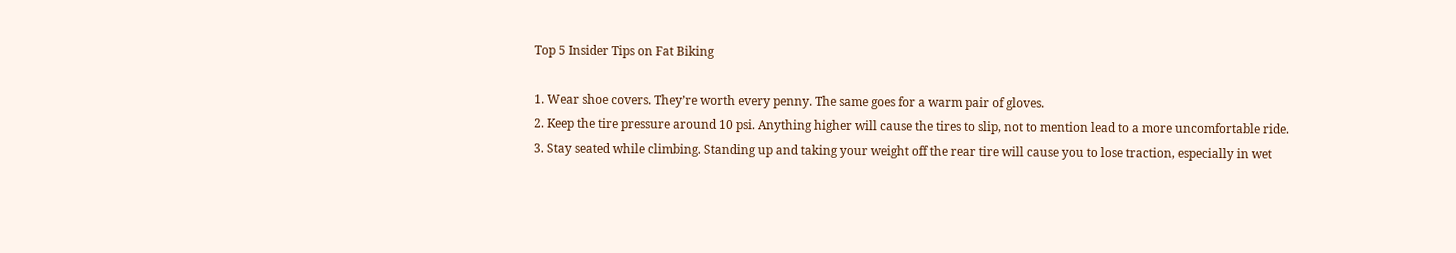Top 5 Insider Tips on Fat Biking

1. Wear shoe covers. They’re worth every penny. The same goes for a warm pair of gloves.
2. Keep the tire pressure around 10 psi. Anything higher will cause the tires to slip, not to mention lead to a more uncomfortable ride.
3. Stay seated while climbing. Standing up and taking your weight off the rear tire will cause you to lose traction, especially in wet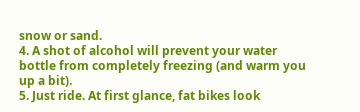snow or sand.
4. A shot of alcohol will prevent your water bottle from completely freezing (and warm you up a bit).
5. Just ride. At first glance, fat bikes look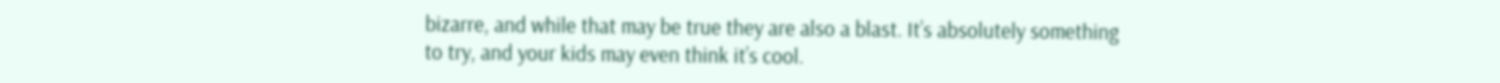bizarre, and while that may be true they are also a blast. It’s absolutely something to try, and your kids may even think it’s cool.